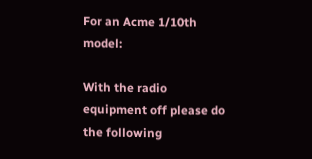For an Acme 1/10th model:

With the radio equipment off please do the following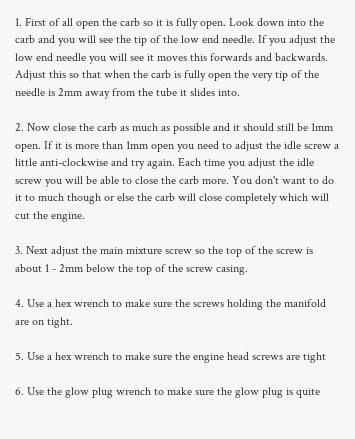1. First of all open the carb so it is fully open. Look down into the carb and you will see the tip of the low end needle. If you adjust the low end needle you will see it moves this forwards and backwards. Adjust this so that when the carb is fully open the very tip of the needle is 2mm away from the tube it slides into.

2. Now close the carb as much as possible and it should still be 1mm open. If it is more than 1mm open you need to adjust the idle screw a little anti-clockwise and try again. Each time you adjust the idle screw you will be able to close the carb more. You don't want to do it to much though or else the carb will close completely which will cut the engine.

3. Next adjust the main mixture screw so the top of the screw is about 1 - 2mm below the top of the screw casing.

4. Use a hex wrench to make sure the screws holding the manifold are on tight.

5. Use a hex wrench to make sure the engine head screws are tight

6. Use the glow plug wrench to make sure the glow plug is quite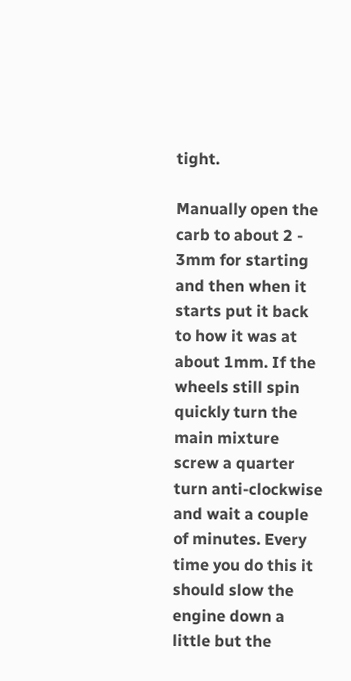tight.

Manually open the carb to about 2 - 3mm for starting and then when it starts put it back to how it was at about 1mm. If the wheels still spin quickly turn the main mixture screw a quarter turn anti-clockwise and wait a couple of minutes. Every time you do this it should slow the engine down a little but the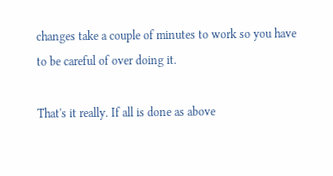changes take a couple of minutes to work so you have to be careful of over doing it.

That's it really. If all is done as above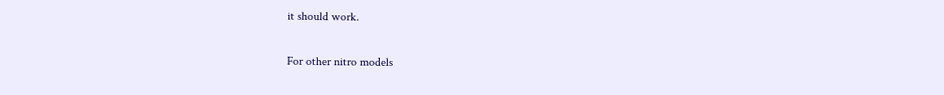it should work.

For other nitro models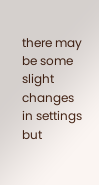there may be some slight changes in settings but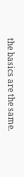the basics are the same.